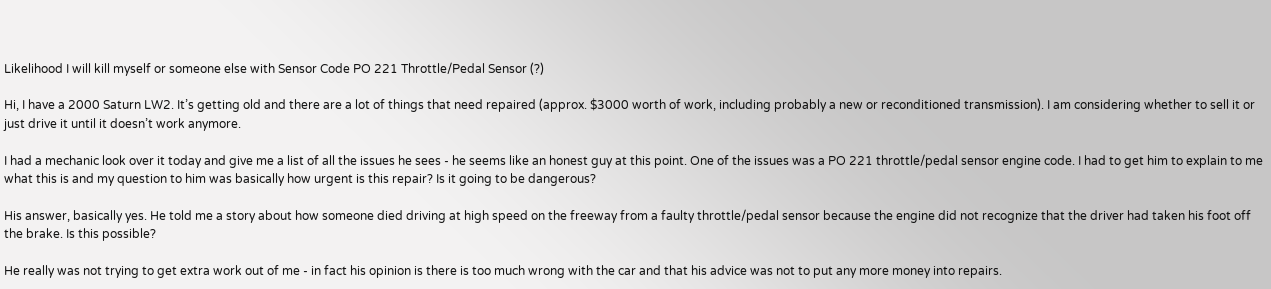Likelihood I will kill myself or someone else with Sensor Code PO 221 Throttle/Pedal Sensor (?)

Hi, I have a 2000 Saturn LW2. It’s getting old and there are a lot of things that need repaired (approx. $3000 worth of work, including probably a new or reconditioned transmission). I am considering whether to sell it or just drive it until it doesn’t work anymore.

I had a mechanic look over it today and give me a list of all the issues he sees - he seems like an honest guy at this point. One of the issues was a PO 221 throttle/pedal sensor engine code. I had to get him to explain to me what this is and my question to him was basically how urgent is this repair? Is it going to be dangerous?

His answer, basically yes. He told me a story about how someone died driving at high speed on the freeway from a faulty throttle/pedal sensor because the engine did not recognize that the driver had taken his foot off the brake. Is this possible?

He really was not trying to get extra work out of me - in fact his opinion is there is too much wrong with the car and that his advice was not to put any more money into repairs.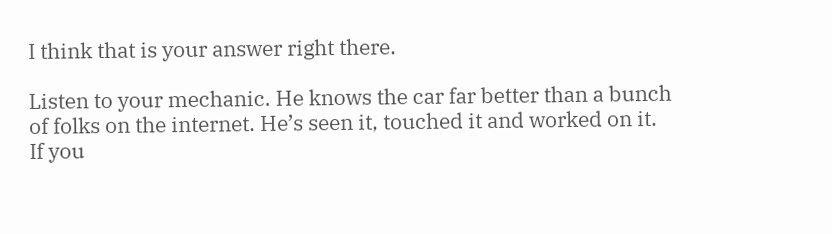I think that is your answer right there.

Listen to your mechanic. He knows the car far better than a bunch of folks on the internet. He’s seen it, touched it and worked on it. If you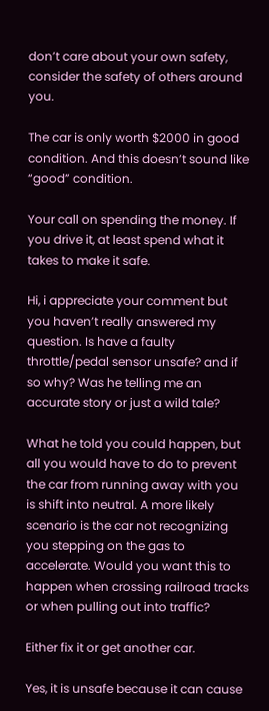don’t care about your own safety, consider the safety of others around you.

The car is only worth $2000 in good condition. And this doesn’t sound like “good” condition.

Your call on spending the money. If you drive it, at least spend what it takes to make it safe.

Hi, i appreciate your comment but you haven’t really answered my question. Is have a faulty throttle/pedal sensor unsafe? and if so why? Was he telling me an accurate story or just a wild tale?

What he told you could happen, but all you would have to do to prevent the car from running away with you is shift into neutral. A more likely scenario is the car not recognizing you stepping on the gas to accelerate. Would you want this to happen when crossing railroad tracks or when pulling out into traffic?

Either fix it or get another car.

Yes, it is unsafe because it can cause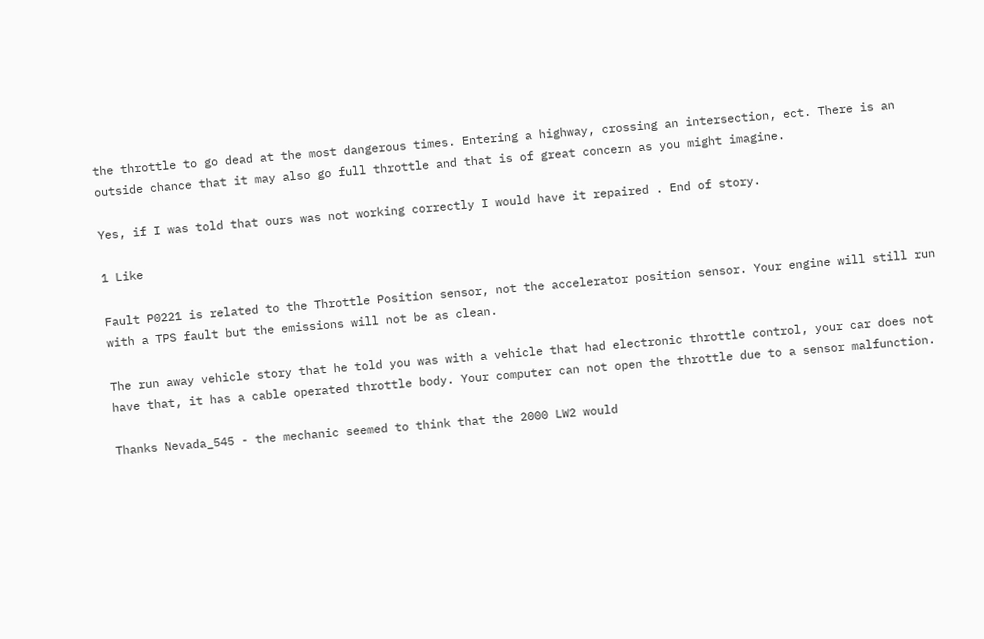the throttle to go dead at the most dangerous times. Entering a highway, crossing an intersection, ect. There is an outside chance that it may also go full throttle and that is of great concern as you might imagine.

Yes, if I was told that ours was not working correctly I would have it repaired . End of story.

1 Like

Fault P0221 is related to the Throttle Position sensor, not the accelerator position sensor. Your engine will still run with a TPS fault but the emissions will not be as clean.

The run away vehicle story that he told you was with a vehicle that had electronic throttle control, your car does not have that, it has a cable operated throttle body. Your computer can not open the throttle due to a sensor malfunction.

Thanks Nevada_545 - the mechanic seemed to think that the 2000 LW2 would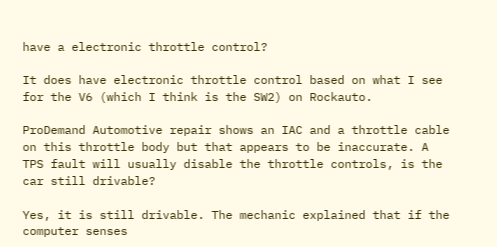have a electronic throttle control?

It does have electronic throttle control based on what I see for the V6 (which I think is the SW2) on Rockauto.

ProDemand Automotive repair shows an IAC and a throttle cable on this throttle body but that appears to be inaccurate. A TPS fault will usually disable the throttle controls, is the car still drivable?

Yes, it is still drivable. The mechanic explained that if the computer senses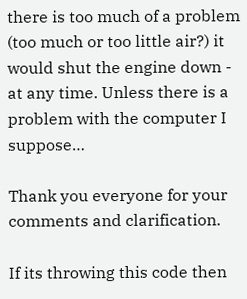there is too much of a problem (too much or too little air?) it would shut the engine down - at any time. Unless there is a problem with the computer I suppose…

Thank you everyone for your comments and clarification.

If its throwing this code then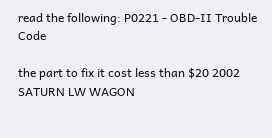read the following: P0221 - OBD-II Trouble Code

the part to fix it cost less than $20 2002 SATURN LW WAGON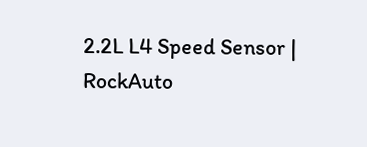2.2L L4 Speed Sensor | RockAuto